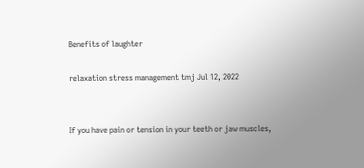Benefits of laughter

relaxation stress management tmj Jul 12, 2022


If you have pain or tension in your teeth or jaw muscles,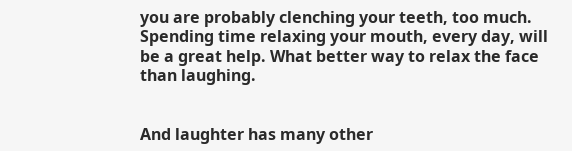you are probably clenching your teeth, too much. Spending time relaxing your mouth, every day, will be a great help. What better way to relax the face than laughing.


And laughter has many other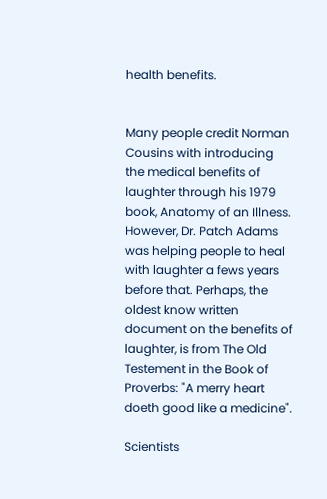health benefits.


Many people credit Norman Cousins with introducing the medical benefits of laughter through his 1979 book, Anatomy of an Illness. However, Dr. Patch Adams was helping people to heal with laughter a fews years before that. Perhaps, the oldest know written document on the benefits of laughter, is from The Old Testement in the Book of Proverbs: "A merry heart doeth good like a medicine".

Scientists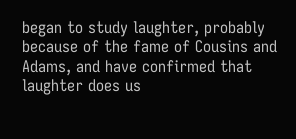began to study laughter, probably because of the fame of Cousins and Adams, and have confirmed that laughter does us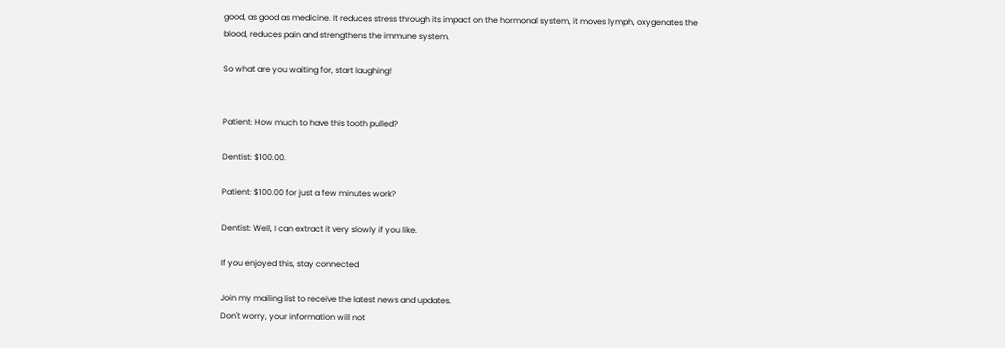good, as good as medicine. It reduces stress through its impact on the hormonal system, it moves lymph, oxygenates the blood, reduces pain and strengthens the immune system.

So what are you waiting for, start laughing!


Patient: How much to have this tooth pulled?

Dentist: $100.00.

Patient: $100.00 for just a few minutes work?

Dentist: Well, I can extract it very slowly if you like.

If you enjoyed this, stay connected

Join my mailing list to receive the latest news and updates.
Don't worry, your information will not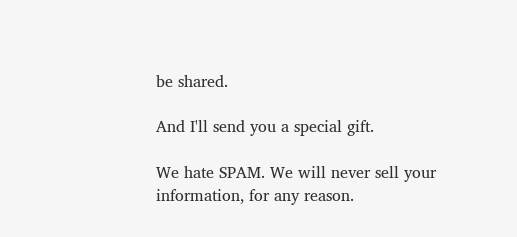be shared.

And I'll send you a special gift.

We hate SPAM. We will never sell your information, for any reason.